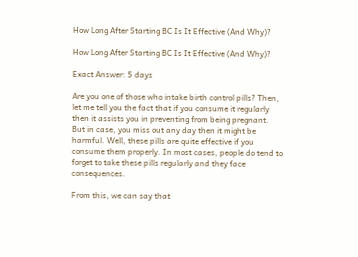How Long After Starting BC Is It Effective (And Why)?

How Long After Starting BC Is It Effective (And Why)?

Exact Answer: 5 days

Are you one of those who intake birth control pills? Then, let me tell you the fact that if you consume it regularly then it assists you in preventing from being pregnant. But in case, you miss out any day then it might be harmful. Well, these pills are quite effective if you consume them properly. In most cases, people do tend to forget to take these pills regularly and they face consequences.

From this, we can say that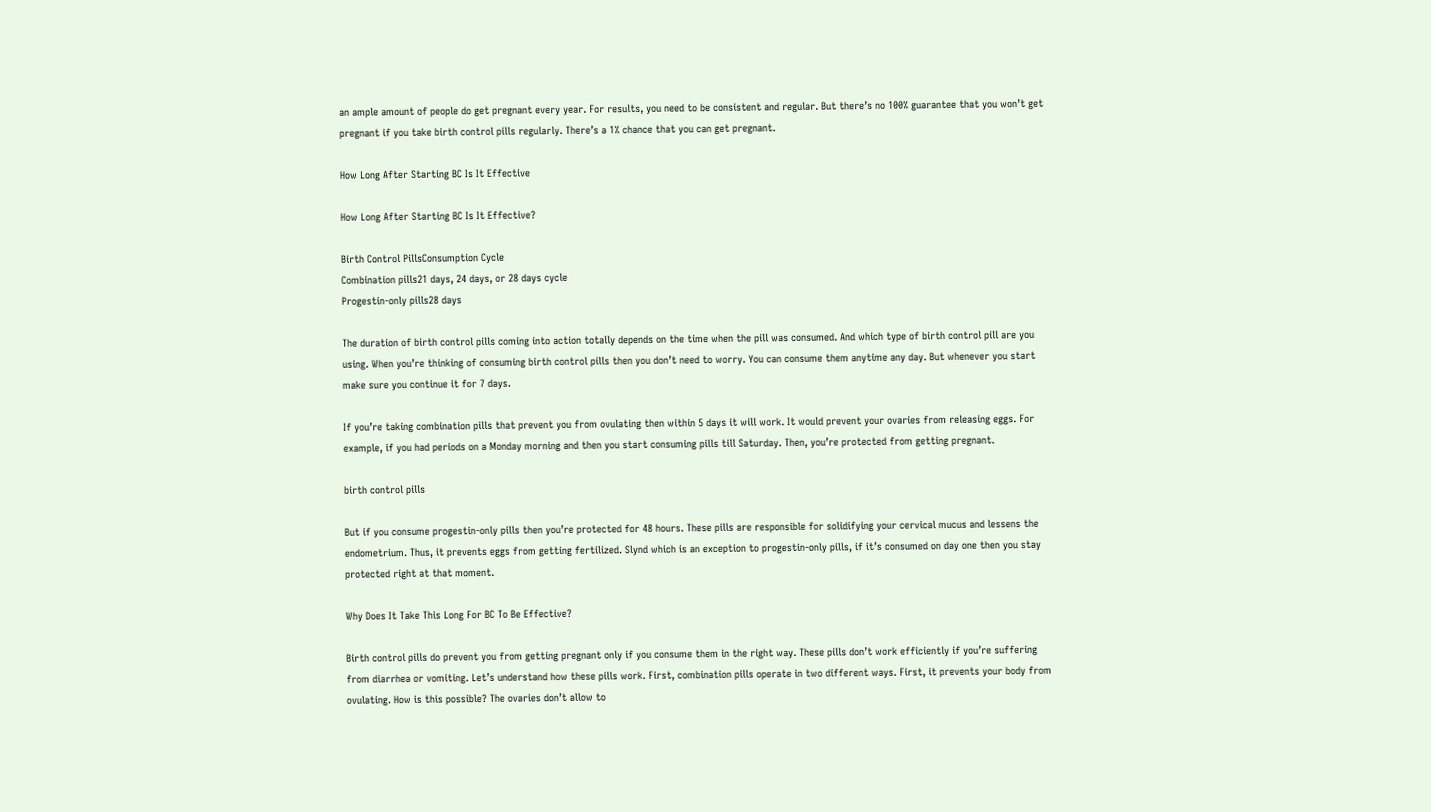an ample amount of people do get pregnant every year. For results, you need to be consistent and regular. But there’s no 100% guarantee that you won’t get pregnant if you take birth control pills regularly. There’s a 1% chance that you can get pregnant.

How Long After Starting BC Is It Effective

How Long After Starting BC Is It Effective?

Birth Control PillsConsumption Cycle
Combination pills21 days, 24 days, or 28 days cycle
Progestin-only pills28 days

The duration of birth control pills coming into action totally depends on the time when the pill was consumed. And which type of birth control pill are you using. When you’re thinking of consuming birth control pills then you don’t need to worry. You can consume them anytime any day. But whenever you start make sure you continue it for 7 days.

If you’re taking combination pills that prevent you from ovulating then within 5 days it will work. It would prevent your ovaries from releasing eggs. For example, if you had periods on a Monday morning and then you start consuming pills till Saturday. Then, you’re protected from getting pregnant.

birth control pills

But if you consume progestin-only pills then you’re protected for 48 hours. These pills are responsible for solidifying your cervical mucus and lessens the endometrium. Thus, it prevents eggs from getting fertilized. Slynd which is an exception to progestin-only pills, if it’s consumed on day one then you stay protected right at that moment.

Why Does It Take This Long For BC To Be Effective?

Birth control pills do prevent you from getting pregnant only if you consume them in the right way. These pills don’t work efficiently if you’re suffering from diarrhea or vomiting. Let’s understand how these pills work. First, combination pills operate in two different ways. First, it prevents your body from ovulating. How is this possible? The ovaries don’t allow to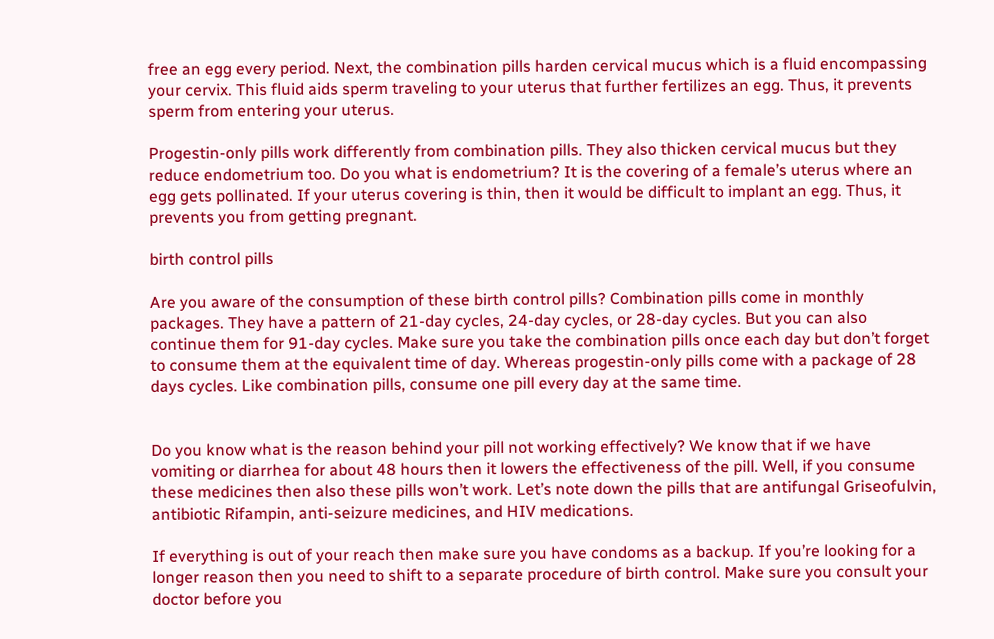free an egg every period. Next, the combination pills harden cervical mucus which is a fluid encompassing your cervix. This fluid aids sperm traveling to your uterus that further fertilizes an egg. Thus, it prevents sperm from entering your uterus.

Progestin-only pills work differently from combination pills. They also thicken cervical mucus but they reduce endometrium too. Do you what is endometrium? It is the covering of a female’s uterus where an egg gets pollinated. If your uterus covering is thin, then it would be difficult to implant an egg. Thus, it prevents you from getting pregnant.

birth control pills

Are you aware of the consumption of these birth control pills? Combination pills come in monthly packages. They have a pattern of 21-day cycles, 24-day cycles, or 28-day cycles. But you can also continue them for 91-day cycles. Make sure you take the combination pills once each day but don’t forget to consume them at the equivalent time of day. Whereas progestin-only pills come with a package of 28 days cycles. Like combination pills, consume one pill every day at the same time.


Do you know what is the reason behind your pill not working effectively? We know that if we have vomiting or diarrhea for about 48 hours then it lowers the effectiveness of the pill. Well, if you consume these medicines then also these pills won’t work. Let’s note down the pills that are antifungal Griseofulvin, antibiotic Rifampin, anti-seizure medicines, and HIV medications.

If everything is out of your reach then make sure you have condoms as a backup. If you’re looking for a longer reason then you need to shift to a separate procedure of birth control. Make sure you consult your doctor before you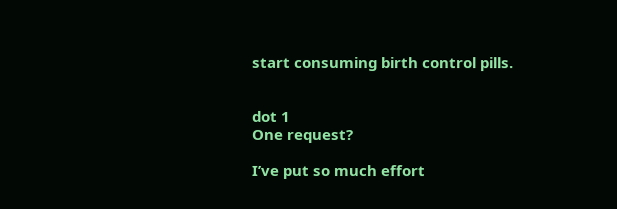start consuming birth control pills.


dot 1
One request?

I’ve put so much effort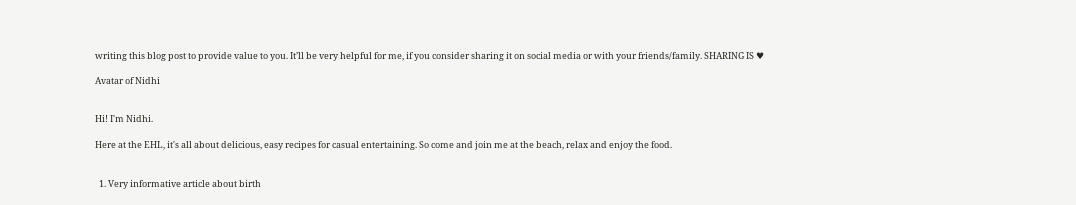writing this blog post to provide value to you. It’ll be very helpful for me, if you consider sharing it on social media or with your friends/family. SHARING IS ♥

Avatar of Nidhi


Hi! I'm Nidhi.

Here at the EHL, it's all about delicious, easy recipes for casual entertaining. So come and join me at the beach, relax and enjoy the food.


  1. Very informative article about birth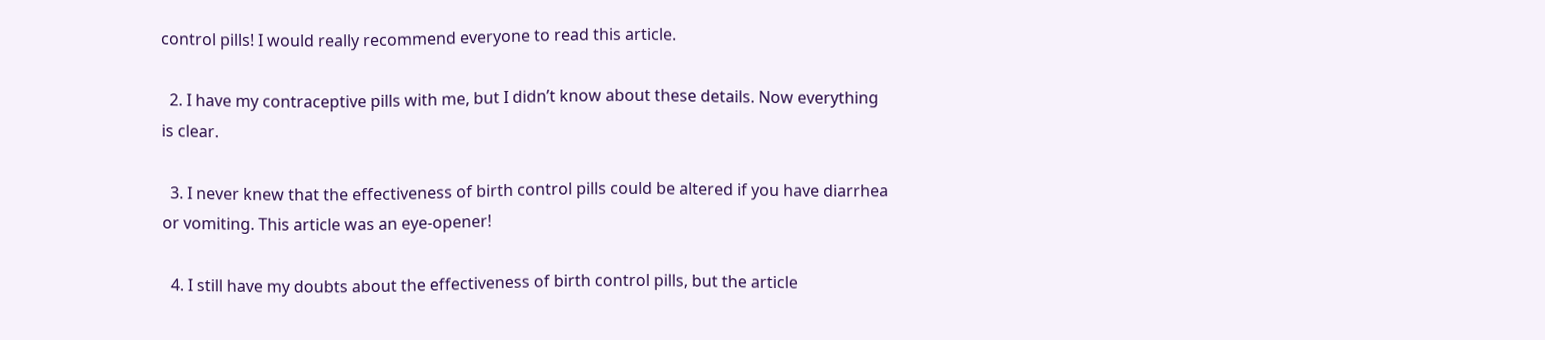control pills! I would really recommend everyone to read this article.

  2. I have my contraceptive pills with me, but I didn’t know about these details. Now everything is clear.

  3. I never knew that the effectiveness of birth control pills could be altered if you have diarrhea or vomiting. This article was an eye-opener!

  4. I still have my doubts about the effectiveness of birth control pills, but the article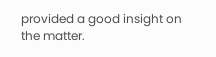provided a good insight on the matter.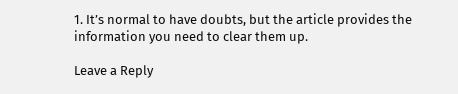1. It’s normal to have doubts, but the article provides the information you need to clear them up.

Leave a Reply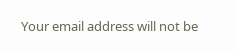Your email address will not be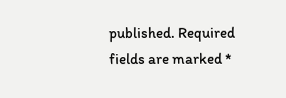published. Required fields are marked *